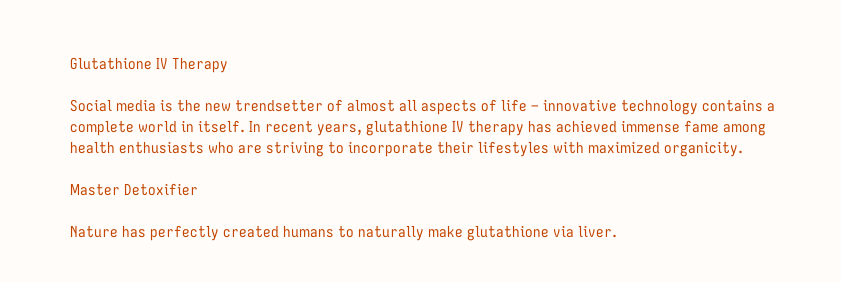Glutathione IV Therapy

Social media is the new trendsetter of almost all aspects of life – innovative technology contains a complete world in itself. In recent years, glutathione IV therapy has achieved immense fame among health enthusiasts who are striving to incorporate their lifestyles with maximized organicity.

Master Detoxifier

Nature has perfectly created humans to naturally make glutathione via liver.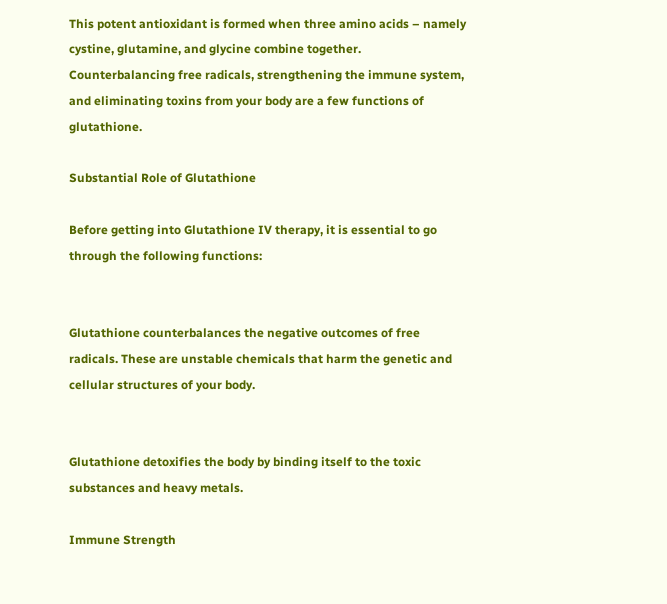This potent antioxidant is formed when three amino acids – namely cystine, glutamine, and glycine combine together. Counterbalancing free radicals, strengthening the immune system, and eliminating toxins from your body are a few functions of glutathione.

Substantial Role of Glutathione

Before getting into Glutathione IV therapy, it is essential to go through the following functions:


Glutathione counterbalances the negative outcomes of free radicals. These are unstable chemicals that harm the genetic and cellular structures of your body.


Glutathione detoxifies the body by binding itself to the toxic substances and heavy metals.

Immune Strength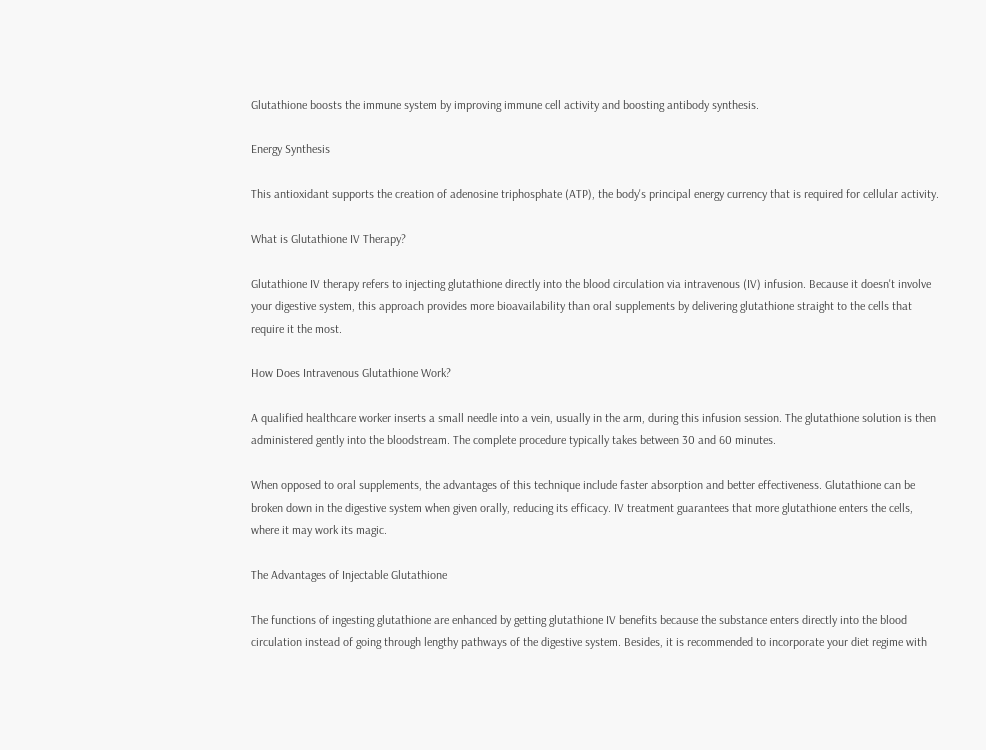Glutathione boosts the immune system by improving immune cell activity and boosting antibody synthesis.

Energy Synthesis

This antioxidant supports the creation of adenosine triphosphate (ATP), the body's principal energy currency that is required for cellular activity.

What is Glutathione IV Therapy?

Glutathione IV therapy refers to injecting glutathione directly into the blood circulation via intravenous (IV) infusion. Because it doesn't involve your digestive system, this approach provides more bioavailability than oral supplements by delivering glutathione straight to the cells that require it the most.

How Does Intravenous Glutathione Work?

A qualified healthcare worker inserts a small needle into a vein, usually in the arm, during this infusion session. The glutathione solution is then administered gently into the bloodstream. The complete procedure typically takes between 30 and 60 minutes.

When opposed to oral supplements, the advantages of this technique include faster absorption and better effectiveness. Glutathione can be broken down in the digestive system when given orally, reducing its efficacy. IV treatment guarantees that more glutathione enters the cells, where it may work its magic.

The Advantages of Injectable Glutathione

The functions of ingesting glutathione are enhanced by getting glutathione IV benefits because the substance enters directly into the blood circulation instead of going through lengthy pathways of the digestive system. Besides, it is recommended to incorporate your diet regime with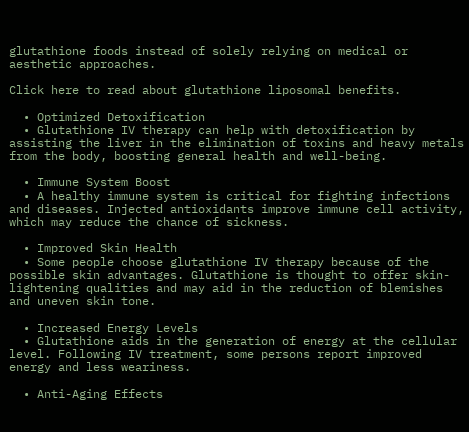glutathione foods instead of solely relying on medical or aesthetic approaches.

Click here to read about glutathione liposomal benefits.

  • Optimized Detoxification
  • Glutathione IV therapy can help with detoxification by assisting the liver in the elimination of toxins and heavy metals from the body, boosting general health and well-being.

  • Immune System Boost
  • A healthy immune system is critical for fighting infections and diseases. Injected antioxidants improve immune cell activity, which may reduce the chance of sickness.

  • Improved Skin Health
  • Some people choose glutathione IV therapy because of the possible skin advantages. Glutathione is thought to offer skin-lightening qualities and may aid in the reduction of blemishes and uneven skin tone.

  • Increased Energy Levels
  • Glutathione aids in the generation of energy at the cellular level. Following IV treatment, some persons report improved energy and less weariness.

  • Anti-Aging Effects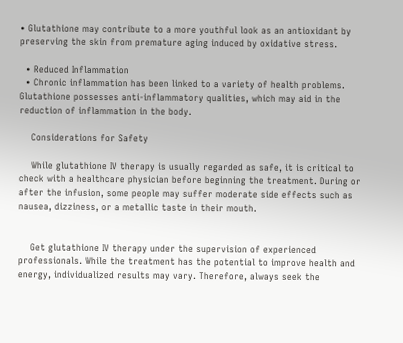• Glutathione may contribute to a more youthful look as an antioxidant by preserving the skin from premature aging induced by oxidative stress.

  • Reduced Inflammation
  • Chronic inflammation has been linked to a variety of health problems. Glutathione possesses anti-inflammatory qualities, which may aid in the reduction of inflammation in the body.

    Considerations for Safety

    While glutathione IV therapy is usually regarded as safe, it is critical to check with a healthcare physician before beginning the treatment. During or after the infusion, some people may suffer moderate side effects such as nausea, dizziness, or a metallic taste in their mouth.


    Get glutathione IV therapy under the supervision of experienced professionals. While the treatment has the potential to improve health and energy, individualized results may vary. Therefore, always seek the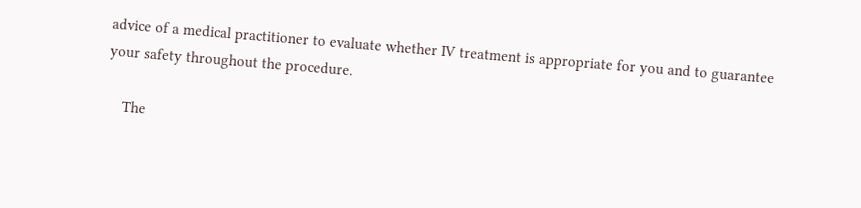advice of a medical practitioner to evaluate whether IV treatment is appropriate for you and to guarantee your safety throughout the procedure.

    The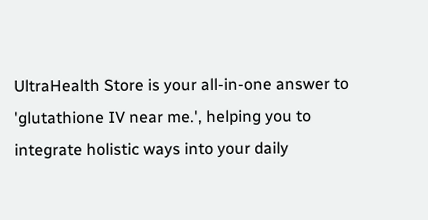UltraHealth Store is your all-in-one answer to 'glutathione IV near me.', helping you to integrate holistic ways into your daily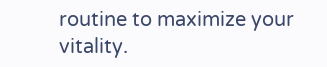routine to maximize your vitality.